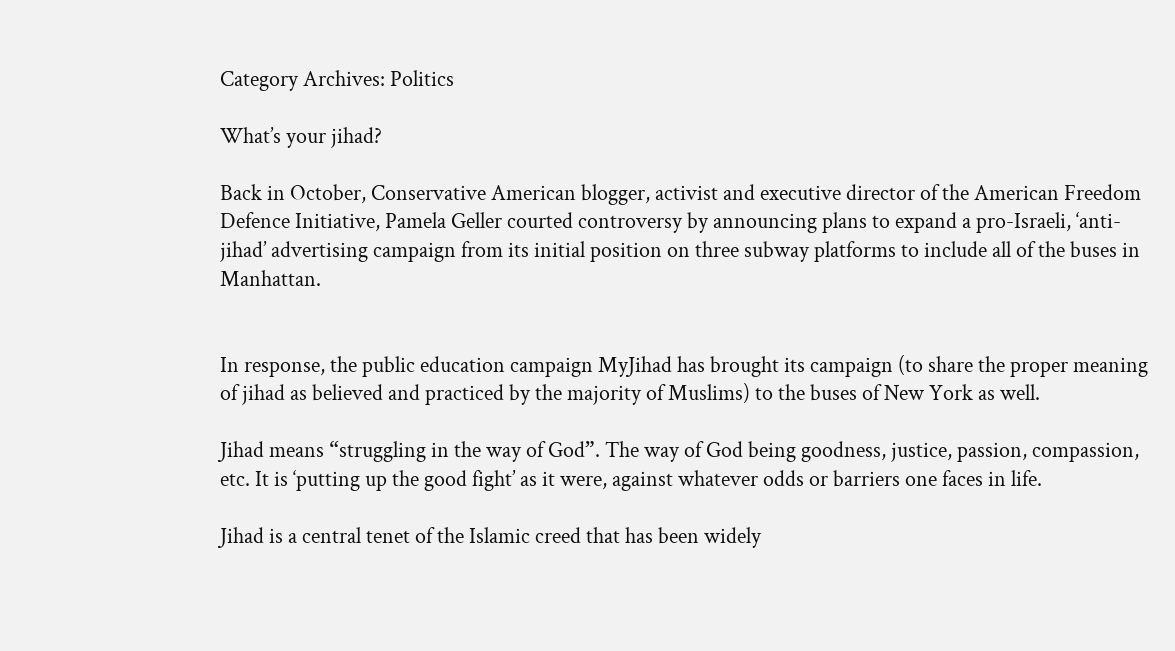Category Archives: Politics

What’s your jihad?

Back in October, Conservative American blogger, activist and executive director of the American Freedom Defence Initiative, Pamela Geller courted controversy by announcing plans to expand a pro-Israeli, ‘anti-jihad’ advertising campaign from its initial position on three subway platforms to include all of the buses in Manhattan.


In response, the public education campaign MyJihad has brought its campaign (to share the proper meaning of jihad as believed and practiced by the majority of Muslims) to the buses of New York as well.

Jihad means “struggling in the way of God”. The way of God being goodness, justice, passion, compassion, etc. It is ‘putting up the good fight’ as it were, against whatever odds or barriers one faces in life.

Jihad is a central tenet of the Islamic creed that has been widely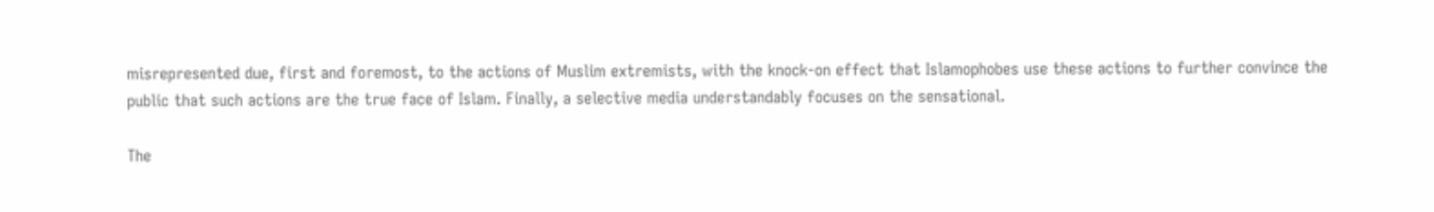misrepresented due, first and foremost, to the actions of Muslim extremists, with the knock-on effect that Islamophobes use these actions to further convince the public that such actions are the true face of Islam. Finally, a selective media understandably focuses on the sensational.

The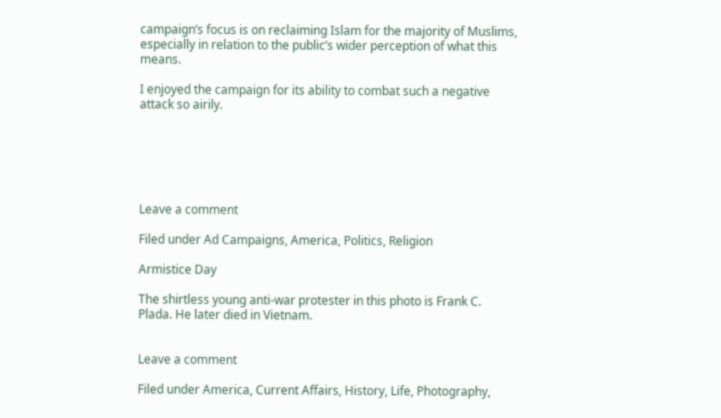campaign’s focus is on reclaiming Islam for the majority of Muslims, especially in relation to the public’s wider perception of what this means.

I enjoyed the campaign for its ability to combat such a negative attack so airily.






Leave a comment

Filed under Ad Campaigns, America, Politics, Religion

Armistice Day

The shirtless young anti-war protester in this photo is Frank C. Plada. He later died in Vietnam.


Leave a comment

Filed under America, Current Affairs, History, Life, Photography,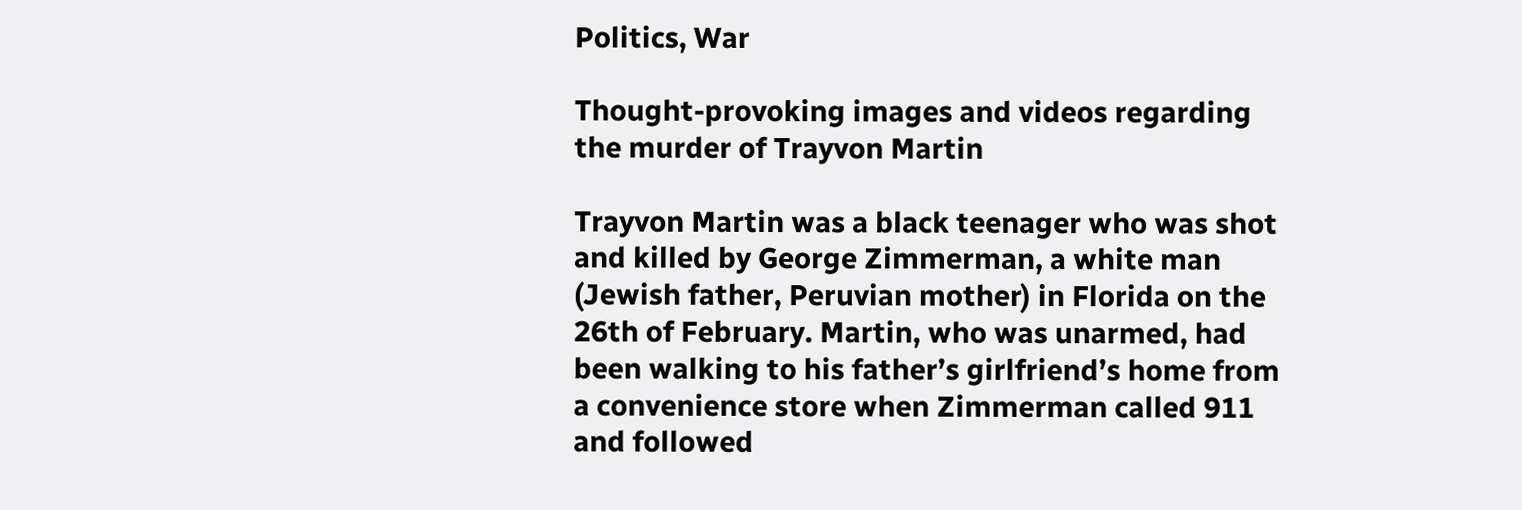Politics, War

Thought-provoking images and videos regarding the murder of Trayvon Martin

Trayvon Martin was a black teenager who was shot and killed by George Zimmerman, a white man (Jewish father, Peruvian mother) in Florida on the 26th of February. Martin, who was unarmed, had been walking to his father’s girlfriend’s home from a convenience store when Zimmerman called 911 and followed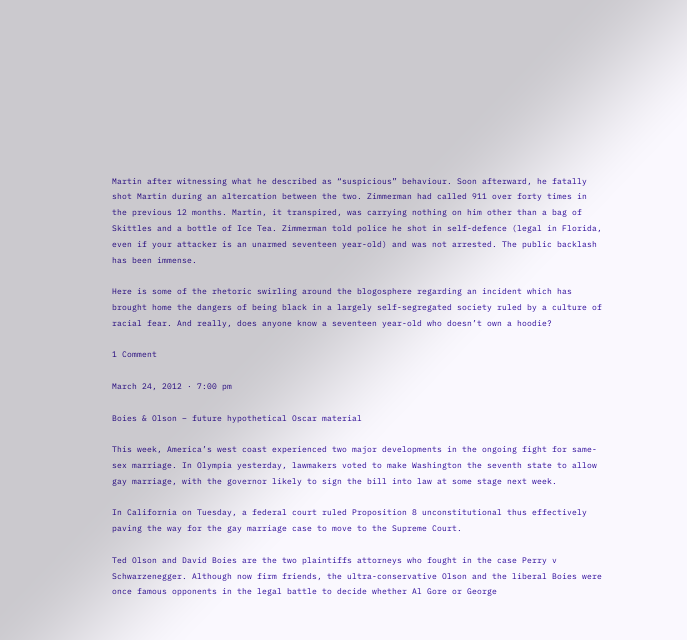Martin after witnessing what he described as “suspicious” behaviour. Soon afterward, he fatally shot Martin during an altercation between the two. Zimmerman had called 911 over forty times in the previous 12 months. Martin, it transpired, was carrying nothing on him other than a bag of Skittles and a bottle of Ice Tea. Zimmerman told police he shot in self-defence (legal in Florida, even if your attacker is an unarmed seventeen year-old) and was not arrested. The public backlash has been immense.

Here is some of the rhetoric swirling around the blogosphere regarding an incident which has brought home the dangers of being black in a largely self-segregated society ruled by a culture of racial fear. And really, does anyone know a seventeen year-old who doesn’t own a hoodie?

1 Comment

March 24, 2012 · 7:00 pm

Boies & Olson – future hypothetical Oscar material

This week, America’s west coast experienced two major developments in the ongoing fight for same-sex marriage. In Olympia yesterday, lawmakers voted to make Washington the seventh state to allow gay marriage, with the governor likely to sign the bill into law at some stage next week.

In California on Tuesday, a federal court ruled Proposition 8 unconstitutional thus effectively paving the way for the gay marriage case to move to the Supreme Court.

Ted Olson and David Boies are the two plaintiffs attorneys who fought in the case Perry v Schwarzenegger. Although now firm friends, the ultra-conservative Olson and the liberal Boies were once famous opponents in the legal battle to decide whether Al Gore or George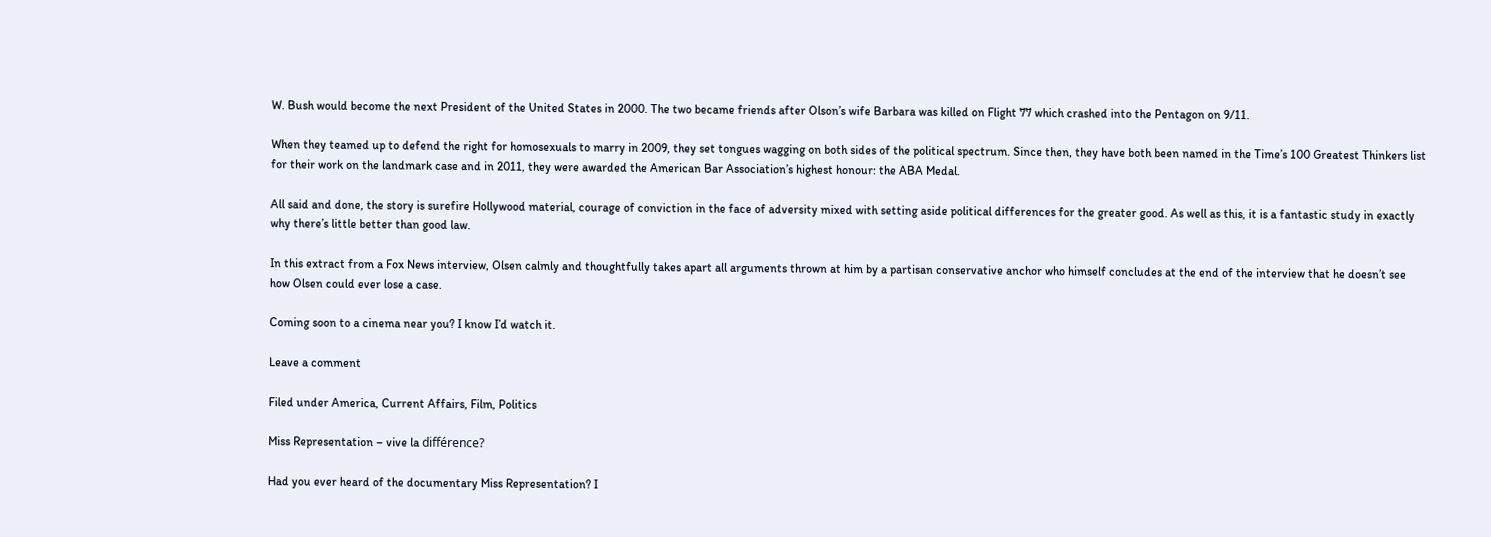W. Bush would become the next President of the United States in 2000. The two became friends after Olson’s wife Barbara was killed on Flight 77 which crashed into the Pentagon on 9/11.

When they teamed up to defend the right for homosexuals to marry in 2009, they set tongues wagging on both sides of the political spectrum. Since then, they have both been named in the Time’s 100 Greatest Thinkers list for their work on the landmark case and in 2011, they were awarded the American Bar Association’s highest honour: the ABA Medal.

All said and done, the story is surefire Hollywood material, courage of conviction in the face of adversity mixed with setting aside political differences for the greater good. As well as this, it is a fantastic study in exactly why there’s little better than good law.

In this extract from a Fox News interview, Olsen calmly and thoughtfully takes apart all arguments thrown at him by a partisan conservative anchor who himself concludes at the end of the interview that he doesn’t see how Olsen could ever lose a case.

Coming soon to a cinema near you? I know I’d watch it.

Leave a comment

Filed under America, Current Affairs, Film, Politics

Miss Representation – vive la différence?

Had you ever heard of the documentary Miss Representation? I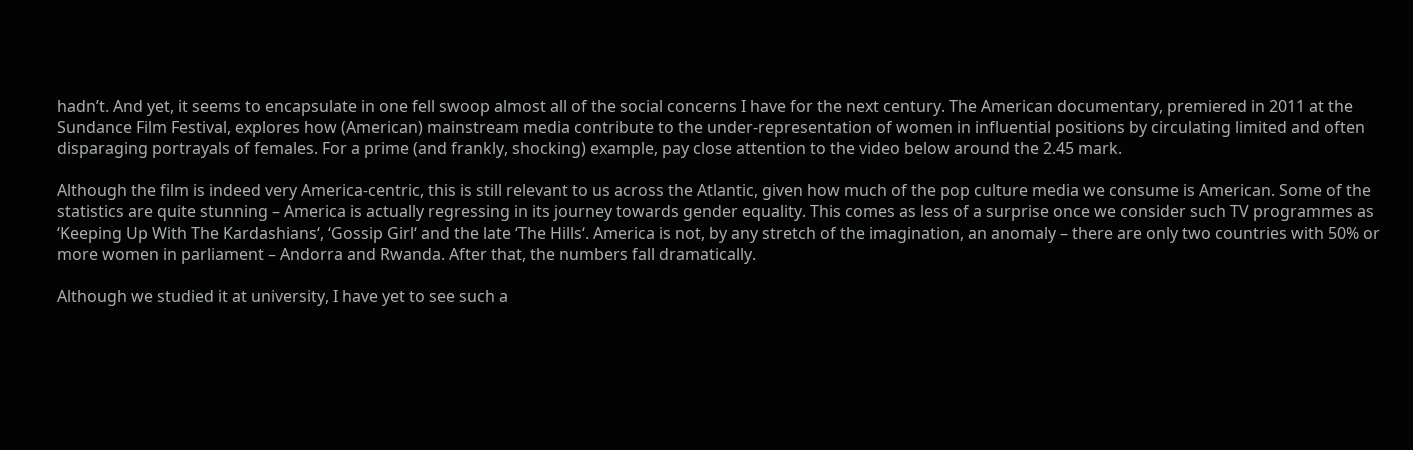hadn’t. And yet, it seems to encapsulate in one fell swoop almost all of the social concerns I have for the next century. The American documentary, premiered in 2011 at the Sundance Film Festival, explores how (American) mainstream media contribute to the under-representation of women in influential positions by circulating limited and often disparaging portrayals of females. For a prime (and frankly, shocking) example, pay close attention to the video below around the 2.45 mark.

Although the film is indeed very America-centric, this is still relevant to us across the Atlantic, given how much of the pop culture media we consume is American. Some of the statistics are quite stunning – America is actually regressing in its journey towards gender equality. This comes as less of a surprise once we consider such TV programmes as ‘Keeping Up With The Kardashians‘, ‘Gossip Girl‘ and the late ‘The Hills‘. America is not, by any stretch of the imagination, an anomaly – there are only two countries with 50% or more women in parliament – Andorra and Rwanda. After that, the numbers fall dramatically.

Although we studied it at university, I have yet to see such a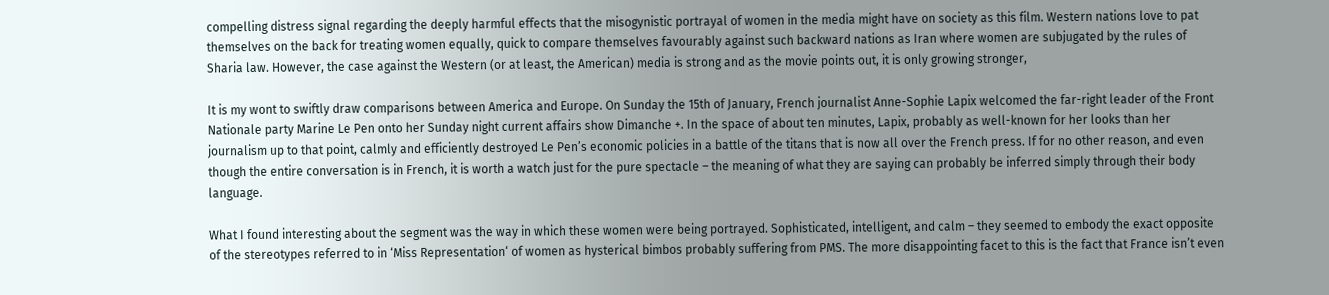compelling distress signal regarding the deeply harmful effects that the misogynistic portrayal of women in the media might have on society as this film. Western nations love to pat themselves on the back for treating women equally, quick to compare themselves favourably against such backward nations as Iran where women are subjugated by the rules of Sharia law. However, the case against the Western (or at least, the American) media is strong and as the movie points out, it is only growing stronger,

It is my wont to swiftly draw comparisons between America and Europe. On Sunday the 15th of January, French journalist Anne-Sophie Lapix welcomed the far-right leader of the Front Nationale party Marine Le Pen onto her Sunday night current affairs show Dimanche +. In the space of about ten minutes, Lapix, probably as well-known for her looks than her journalism up to that point, calmly and efficiently destroyed Le Pen’s economic policies in a battle of the titans that is now all over the French press. If for no other reason, and even though the entire conversation is in French, it is worth a watch just for the pure spectacle – the meaning of what they are saying can probably be inferred simply through their body language.

What I found interesting about the segment was the way in which these women were being portrayed. Sophisticated, intelligent, and calm – they seemed to embody the exact opposite of the stereotypes referred to in ‘Miss Representation‘ of women as hysterical bimbos probably suffering from PMS. The more disappointing facet to this is the fact that France isn’t even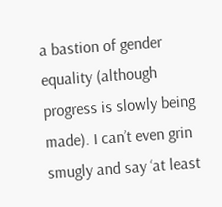a bastion of gender equality (although progress is slowly being made). I can’t even grin smugly and say ‘at least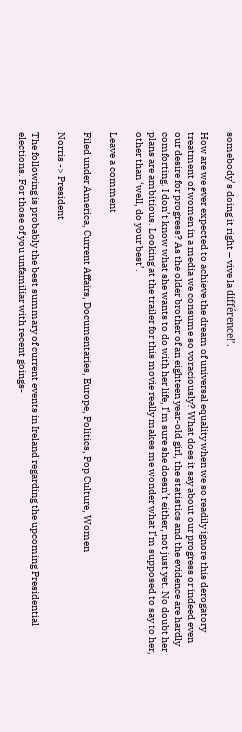somebody’s doing it right – vive la différence!’.

How are we ever expected to achieve the dream of universal equality when we so readily ignore this derogatory treatment of women in a media we consume so voraciously? What does it say about our progress or indeed even our desire for progress? As the older brother of an eighteen year-old girl, the statistics and the evidence are hardly comforting. I don’t know what she wants to do with her life, I’m sure she doesn’t either, not just yet. No doubt her plans are ambitious. Looking at the trailer for this movie really makes me wonder what I’m supposed to say to her, other than ‘well, do your best’.

Leave a comment

Filed under America, Current Affairs, Documentaries, Europe, Politics, Pop Culture, Women

Norris -> President

The following is probably the best summary of current events in Ireland regarding the upcoming Presidential elections. For those of you unfamiliar with recent goings-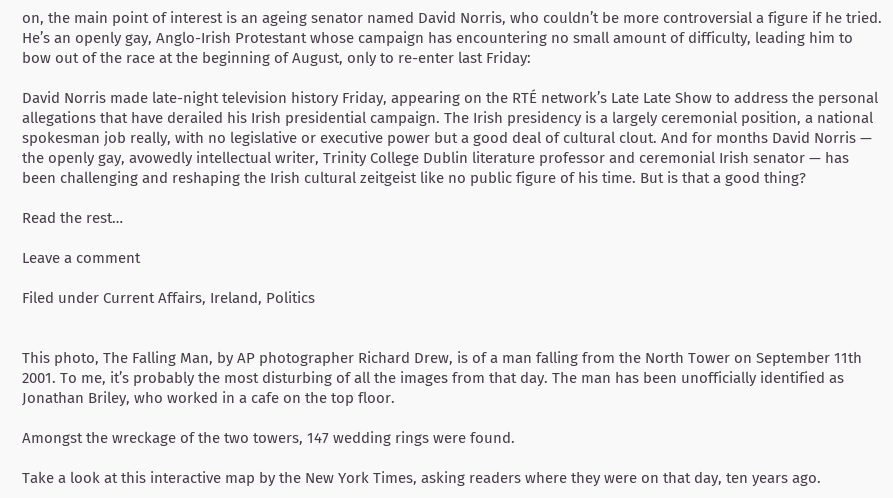on, the main point of interest is an ageing senator named David Norris, who couldn’t be more controversial a figure if he tried. He’s an openly gay, Anglo-Irish Protestant whose campaign has encountering no small amount of difficulty, leading him to bow out of the race at the beginning of August, only to re-enter last Friday:

David Norris made late-night television history Friday, appearing on the RTÉ network’s Late Late Show to address the personal allegations that have derailed his Irish presidential campaign. The Irish presidency is a largely ceremonial position, a national spokesman job really, with no legislative or executive power but a good deal of cultural clout. And for months David Norris — the openly gay, avowedly intellectual writer, Trinity College Dublin literature professor and ceremonial Irish senator — has been challenging and reshaping the Irish cultural zeitgeist like no public figure of his time. But is that a good thing?

Read the rest…

Leave a comment

Filed under Current Affairs, Ireland, Politics


This photo, The Falling Man, by AP photographer Richard Drew, is of a man falling from the North Tower on September 11th 2001. To me, it’s probably the most disturbing of all the images from that day. The man has been unofficially identified as Jonathan Briley, who worked in a cafe on the top floor.

Amongst the wreckage of the two towers, 147 wedding rings were found.

Take a look at this interactive map by the New York Times, asking readers where they were on that day, ten years ago.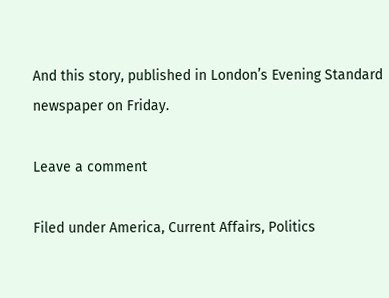And this story, published in London’s Evening Standard newspaper on Friday.

Leave a comment

Filed under America, Current Affairs, Politics